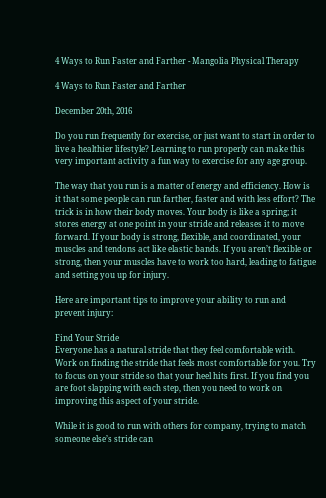4 Ways to Run Faster and Farther - Mangolia Physical Therapy

4 Ways to Run Faster and Farther

December 20th, 2016

Do you run frequently for exercise, or just want to start in order to live a healthier lifestyle? Learning to run properly can make this very important activity a fun way to exercise for any age group.

The way that you run is a matter of energy and efficiency. How is it that some people can run farther, faster and with less effort? The trick is in how their body moves. Your body is like a spring; it stores energy at one point in your stride and releases it to move forward. If your body is strong, flexible, and coordinated, your muscles and tendons act like elastic bands. If you aren’t flexible or strong, then your muscles have to work too hard, leading to fatigue and setting you up for injury.

Here are important tips to improve your ability to run and prevent injury:

Find Your Stride
Everyone has a natural stride that they feel comfortable with. Work on finding the stride that feels most comfortable for you. Try to focus on your stride so that your heel hits first. If you find you are foot slapping with each step, then you need to work on improving this aspect of your stride.

While it is good to run with others for company, trying to match someone else’s stride can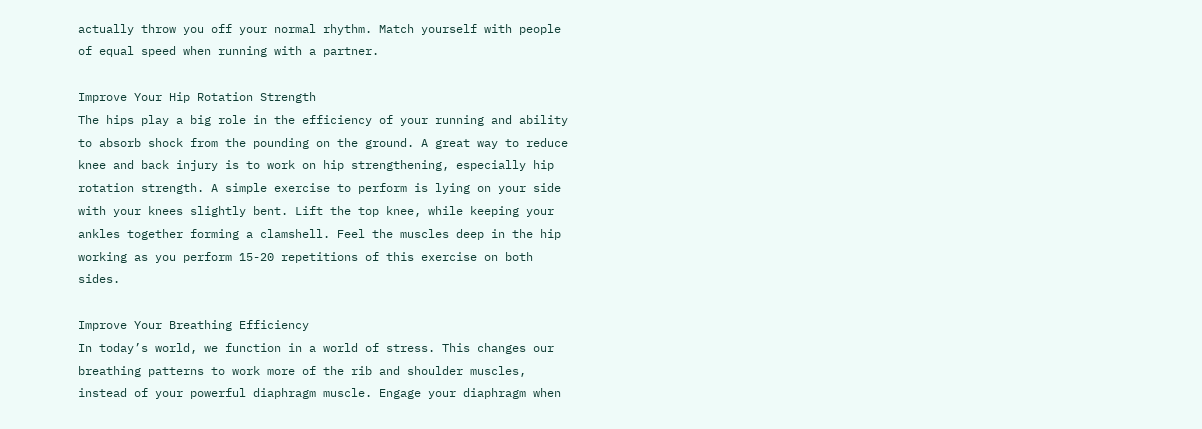actually throw you off your normal rhythm. Match yourself with people of equal speed when running with a partner.

Improve Your Hip Rotation Strength
The hips play a big role in the efficiency of your running and ability to absorb shock from the pounding on the ground. A great way to reduce knee and back injury is to work on hip strengthening, especially hip rotation strength. A simple exercise to perform is lying on your side with your knees slightly bent. Lift the top knee, while keeping your ankles together forming a clamshell. Feel the muscles deep in the hip working as you perform 15-20 repetitions of this exercise on both sides.

Improve Your Breathing Efficiency
In today’s world, we function in a world of stress. This changes our breathing patterns to work more of the rib and shoulder muscles, instead of your powerful diaphragm muscle. Engage your diaphragm when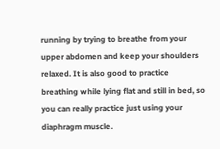running by trying to breathe from your upper abdomen and keep your shoulders relaxed. It is also good to practice breathing while lying flat and still in bed, so you can really practice just using your diaphragm muscle.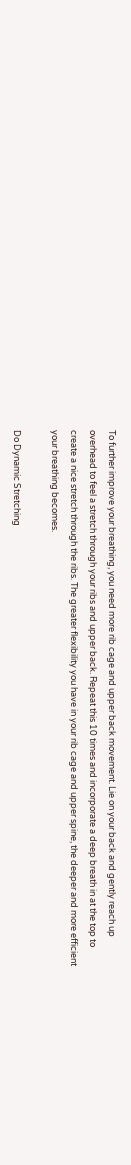To further improve your breathing, you need more rib cage and upper back movement. Lie on your back and gently reach up overhead to feel a stretch through your ribs and upper back. Repeat this 10 times and incorporate a deep breath in at the top to create a nice stretch through the ribs. The greater flexibility you have in your rib cage and upper spine, the deeper and more efficient your breathing becomes.

Do Dynamic Stretching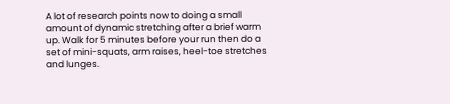A lot of research points now to doing a small amount of dynamic stretching after a brief warm up. Walk for 5 minutes before your run then do a set of mini-squats, arm raises, heel-toe stretches and lunges.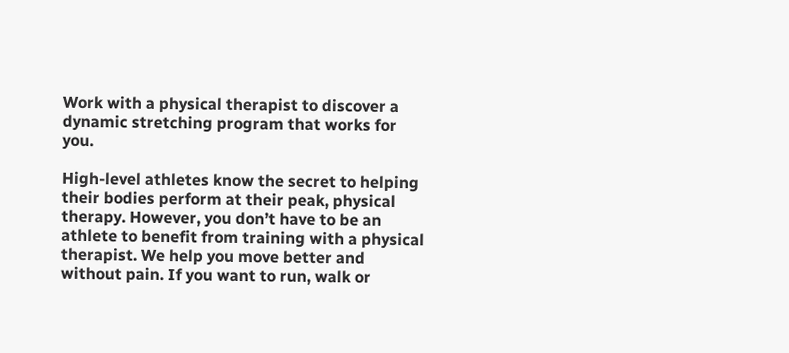Work with a physical therapist to discover a dynamic stretching program that works for you.

High-level athletes know the secret to helping their bodies perform at their peak, physical therapy. However, you don’t have to be an athlete to benefit from training with a physical therapist. We help you move better and without pain. If you want to run, walk or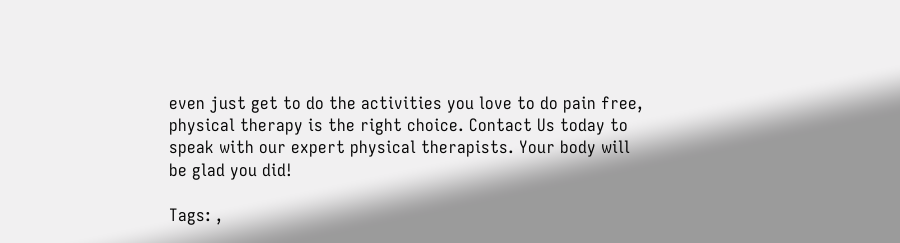even just get to do the activities you love to do pain free, physical therapy is the right choice. Contact Us today to speak with our expert physical therapists. Your body will be glad you did!

Tags: ,